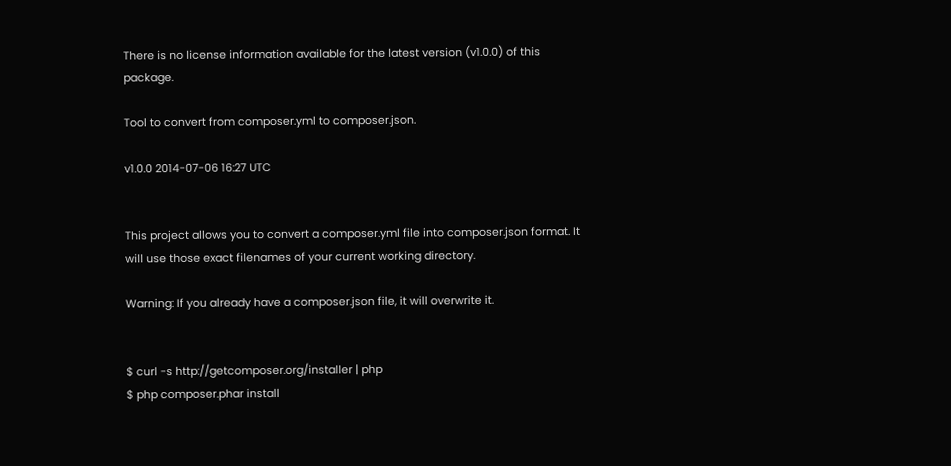There is no license information available for the latest version (v1.0.0) of this package.

Tool to convert from composer.yml to composer.json.

v1.0.0 2014-07-06 16:27 UTC


This project allows you to convert a composer.yml file into composer.json format. It will use those exact filenames of your current working directory.

Warning: If you already have a composer.json file, it will overwrite it.


$ curl -s http://getcomposer.org/installer | php
$ php composer.phar install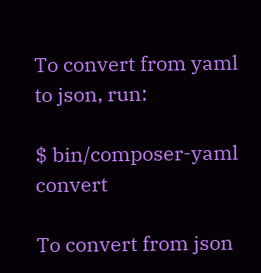To convert from yaml to json, run:

$ bin/composer-yaml convert

To convert from json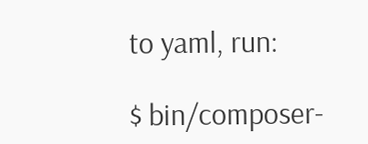to yaml, run:

$ bin/composer-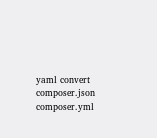yaml convert composer.json composer.yml